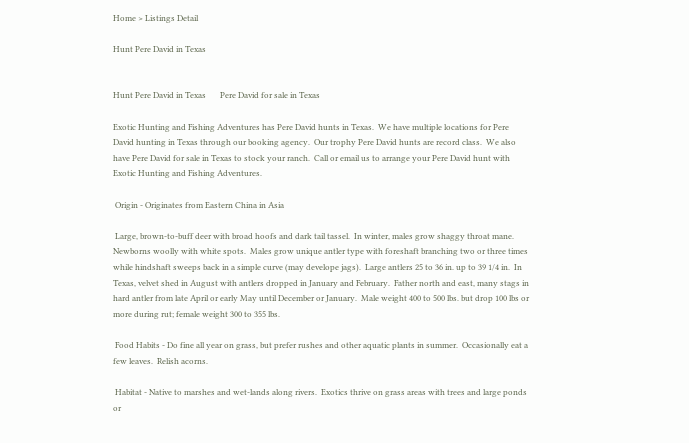Home > Listings Detail

Hunt Pere David in Texas


Hunt Pere David in Texas       Pere David for sale in Texas

Exotic Hunting and Fishing Adventures has Pere David hunts in Texas.  We have multiple locations for Pere David hunting in Texas through our booking agency.  Our trophy Pere David hunts are record class.  We also have Pere David for sale in Texas to stock your ranch.  Call or email us to arrange your Pere David hunt with Exotic Hunting and Fishing Adventures.

 Origin - Originates from Eastern China in Asia

 Large, brown-to-buff deer with broad hoofs and dark tail tassel.  In winter, males grow shaggy throat mane.  Newborns woolly with white spots.  Males grow unique antler type with foreshaft branching two or three times while hindshaft sweeps back in a simple curve (may develope jags).  Large antlers 25 to 36 in. up to 39 1/4 in.  In Texas, velvet shed in August with antlers dropped in January and February.  Father north and east, many stags in hard antler from late April or early May until December or January.  Male weight 400 to 500 lbs. but drop 100 lbs or more during rut; female weight 300 to 355 lbs.

 Food Habits - Do fine all year on grass, but prefer rushes and other aquatic plants in summer.  Occasionally eat a few leaves.  Relish acorns.

 Habitat - Native to marshes and wet-lands along rivers.  Exotics thrive on grass areas with trees and large ponds or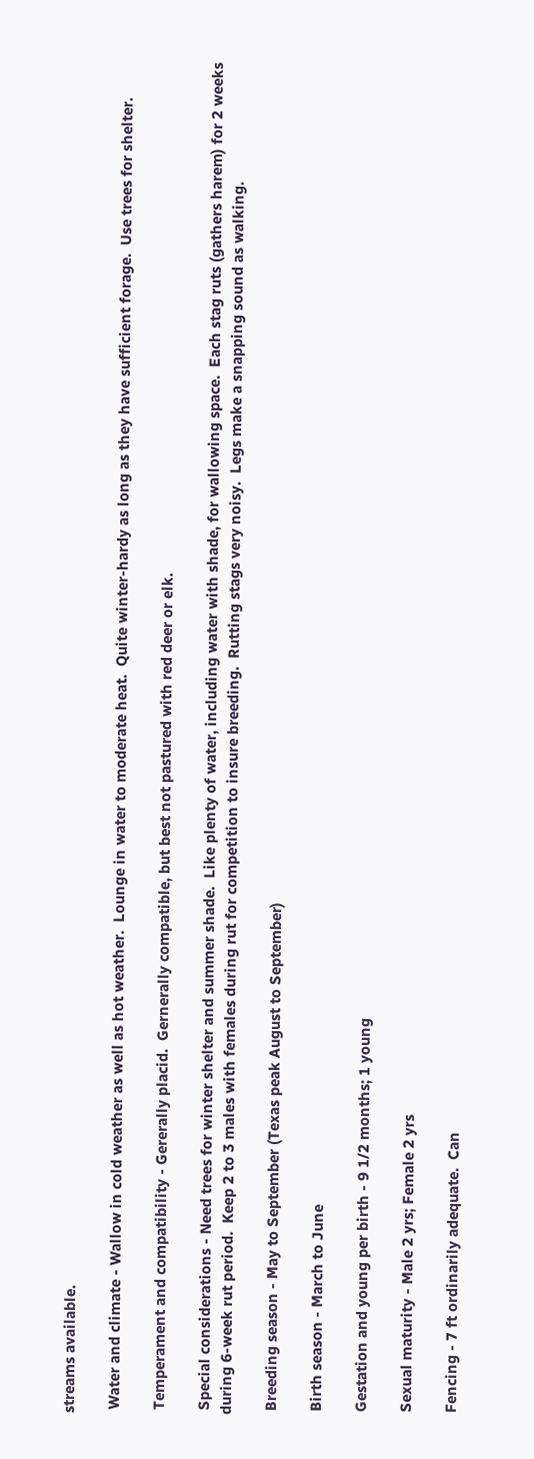streams available.

 Water and climate - Wallow in cold weather as well as hot weather.  Lounge in water to moderate heat.  Quite winter-hardy as long as they have sufficient forage.  Use trees for shelter.

 Temperament and compatibility - Gererally placid.  Gernerally compatible, but best not pastured with red deer or elk.

 Special considerations - Need trees for winter shelter and summer shade.  Like plenty of water, including water with shade, for wallowing space.  Each stag ruts (gathers harem) for 2 weeks during 6-week rut period.  Keep 2 to 3 males with females during rut for competition to insure breeding.  Rutting stags very noisy.  Legs make a snapping sound as walking.

 Breeding season - May to September (Texas peak August to September)

 Birth season - March to June

 Gestation and young per birth - 9 1/2 months; 1 young

 Sexual maturity - Male 2 yrs; Female 2 yrs

 Fencing - 7 ft ordinarily adequate.  Can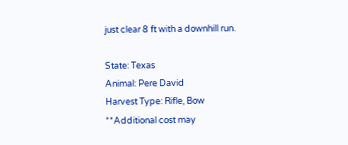just clear 8 ft with a downhill run.

State: Texas
Animal: Pere David
Harvest Type: Rifle, Bow
**Additional cost may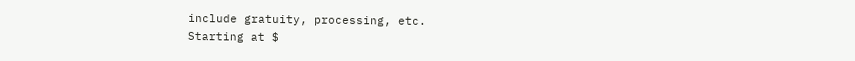include gratuity, processing, etc.
Starting at $